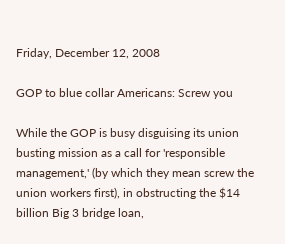Friday, December 12, 2008

GOP to blue collar Americans: Screw you

While the GOP is busy disguising its union busting mission as a call for 'responsible management,' (by which they mean screw the union workers first), in obstructing the $14 billion Big 3 bridge loan,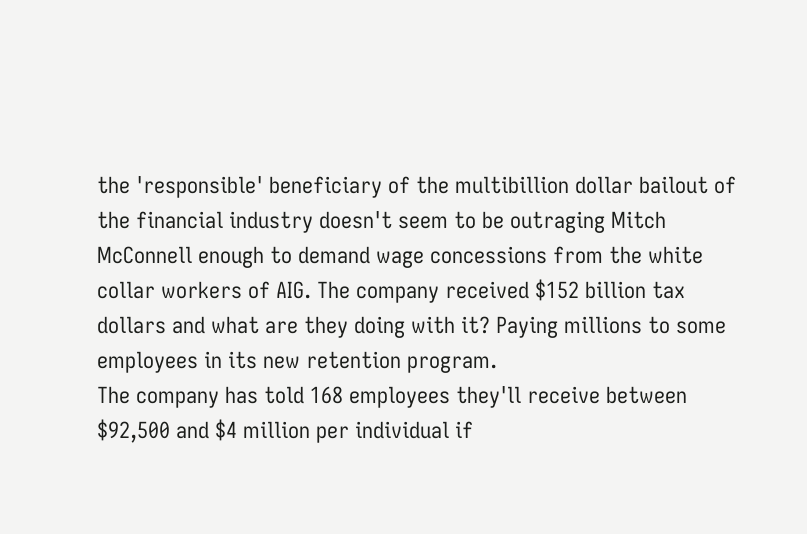the 'responsible' beneficiary of the multibillion dollar bailout of the financial industry doesn't seem to be outraging Mitch McConnell enough to demand wage concessions from the white collar workers of AIG. The company received $152 billion tax dollars and what are they doing with it? Paying millions to some employees in its new retention program.
The company has told 168 employees they'll receive between $92,500 and $4 million per individual if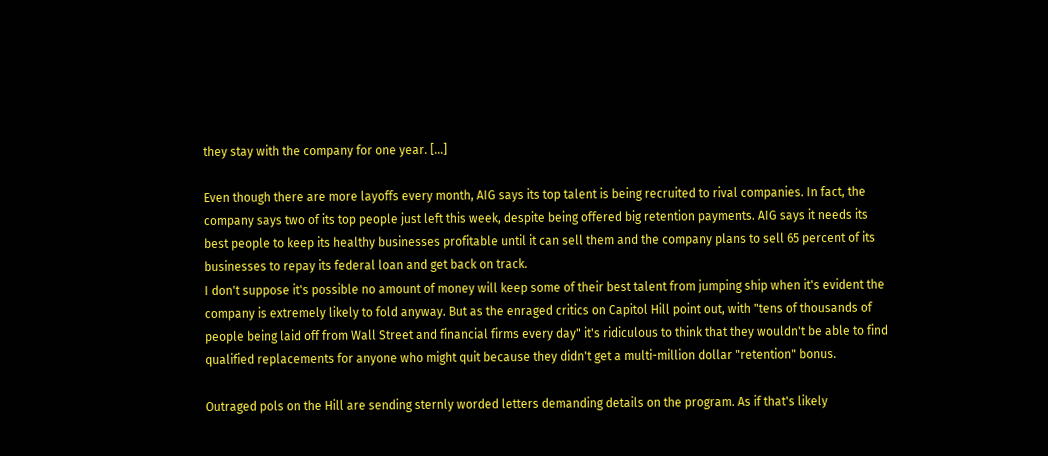they stay with the company for one year. [...]

Even though there are more layoffs every month, AIG says its top talent is being recruited to rival companies. In fact, the company says two of its top people just left this week, despite being offered big retention payments. AIG says it needs its best people to keep its healthy businesses profitable until it can sell them and the company plans to sell 65 percent of its businesses to repay its federal loan and get back on track.
I don't suppose it's possible no amount of money will keep some of their best talent from jumping ship when it's evident the company is extremely likely to fold anyway. But as the enraged critics on Capitol Hill point out, with "tens of thousands of people being laid off from Wall Street and financial firms every day" it's ridiculous to think that they wouldn't be able to find qualified replacements for anyone who might quit because they didn't get a multi-million dollar "retention" bonus.

Outraged pols on the Hill are sending sternly worded letters demanding details on the program. As if that's likely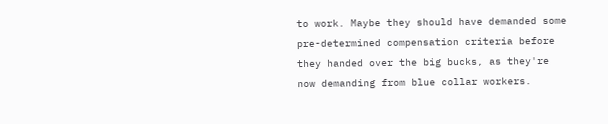to work. Maybe they should have demanded some pre-determined compensation criteria before they handed over the big bucks, as they're now demanding from blue collar workers.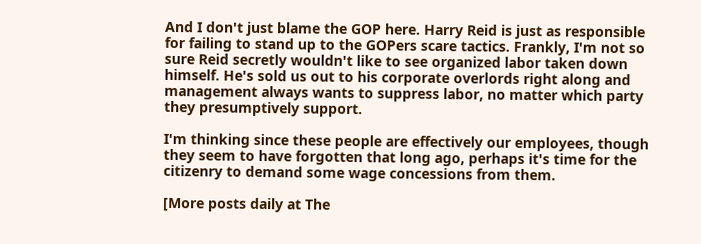And I don't just blame the GOP here. Harry Reid is just as responsible for failing to stand up to the GOPers scare tactics. Frankly, I'm not so sure Reid secretly wouldn't like to see organized labor taken down himself. He's sold us out to his corporate overlords right along and management always wants to suppress labor, no matter which party they presumptively support.

I'm thinking since these people are effectively our employees, though they seem to have forgotten that long ago, perhaps it's time for the citizenry to demand some wage concessions from them.

[More posts daily at The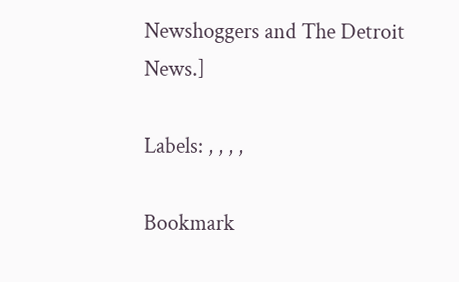Newshoggers and The Detroit News.]

Labels: , , , ,

Bookmark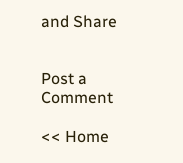and Share


Post a Comment

<< Home